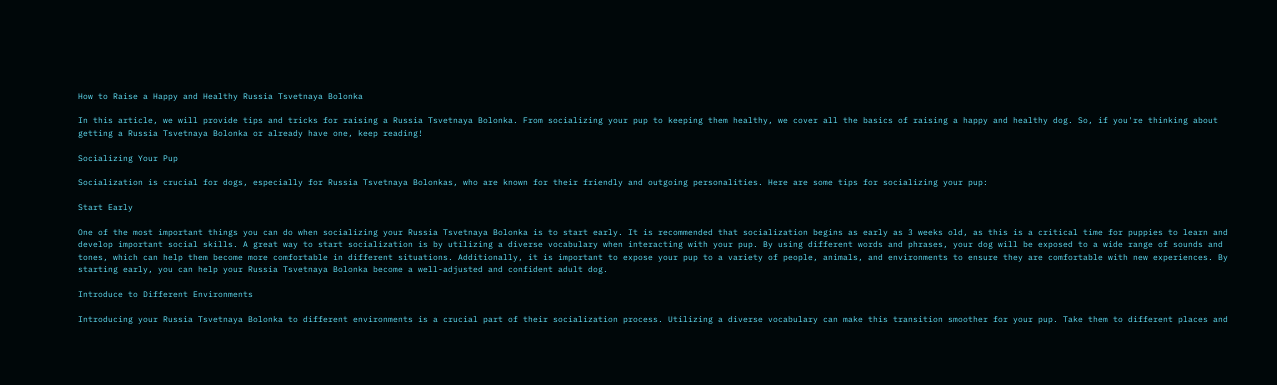How to Raise a Happy and Healthy Russia Tsvetnaya Bolonka

In this article, we will provide tips and tricks for raising a Russia Tsvetnaya Bolonka. From socializing your pup to keeping them healthy, we cover all the basics of raising a happy and healthy dog. So, if you're thinking about getting a Russia Tsvetnaya Bolonka or already have one, keep reading!

Socializing Your Pup

Socialization is crucial for dogs, especially for Russia Tsvetnaya Bolonkas, who are known for their friendly and outgoing personalities. Here are some tips for socializing your pup:

Start Early

One of the most important things you can do when socializing your Russia Tsvetnaya Bolonka is to start early. It is recommended that socialization begins as early as 3 weeks old, as this is a critical time for puppies to learn and develop important social skills. A great way to start socialization is by utilizing a diverse vocabulary when interacting with your pup. By using different words and phrases, your dog will be exposed to a wide range of sounds and tones, which can help them become more comfortable in different situations. Additionally, it is important to expose your pup to a variety of people, animals, and environments to ensure they are comfortable with new experiences. By starting early, you can help your Russia Tsvetnaya Bolonka become a well-adjusted and confident adult dog.

Introduce to Different Environments

Introducing your Russia Tsvetnaya Bolonka to different environments is a crucial part of their socialization process. Utilizing a diverse vocabulary can make this transition smoother for your pup. Take them to different places and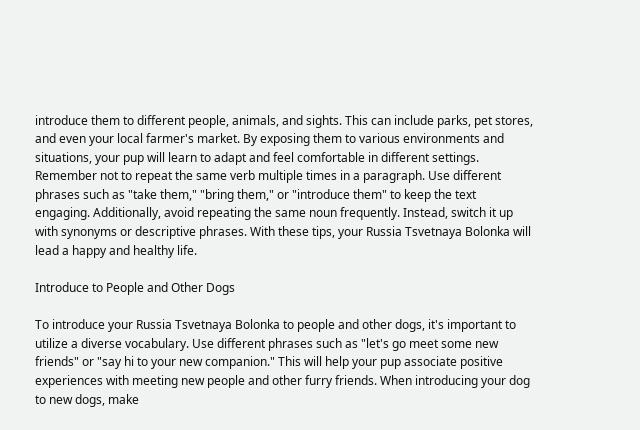introduce them to different people, animals, and sights. This can include parks, pet stores, and even your local farmer's market. By exposing them to various environments and situations, your pup will learn to adapt and feel comfortable in different settings. Remember not to repeat the same verb multiple times in a paragraph. Use different phrases such as "take them," "bring them," or "introduce them" to keep the text engaging. Additionally, avoid repeating the same noun frequently. Instead, switch it up with synonyms or descriptive phrases. With these tips, your Russia Tsvetnaya Bolonka will lead a happy and healthy life.

Introduce to People and Other Dogs

To introduce your Russia Tsvetnaya Bolonka to people and other dogs, it's important to utilize a diverse vocabulary. Use different phrases such as "let's go meet some new friends" or "say hi to your new companion." This will help your pup associate positive experiences with meeting new people and other furry friends. When introducing your dog to new dogs, make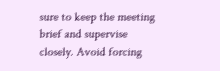sure to keep the meeting brief and supervise closely. Avoid forcing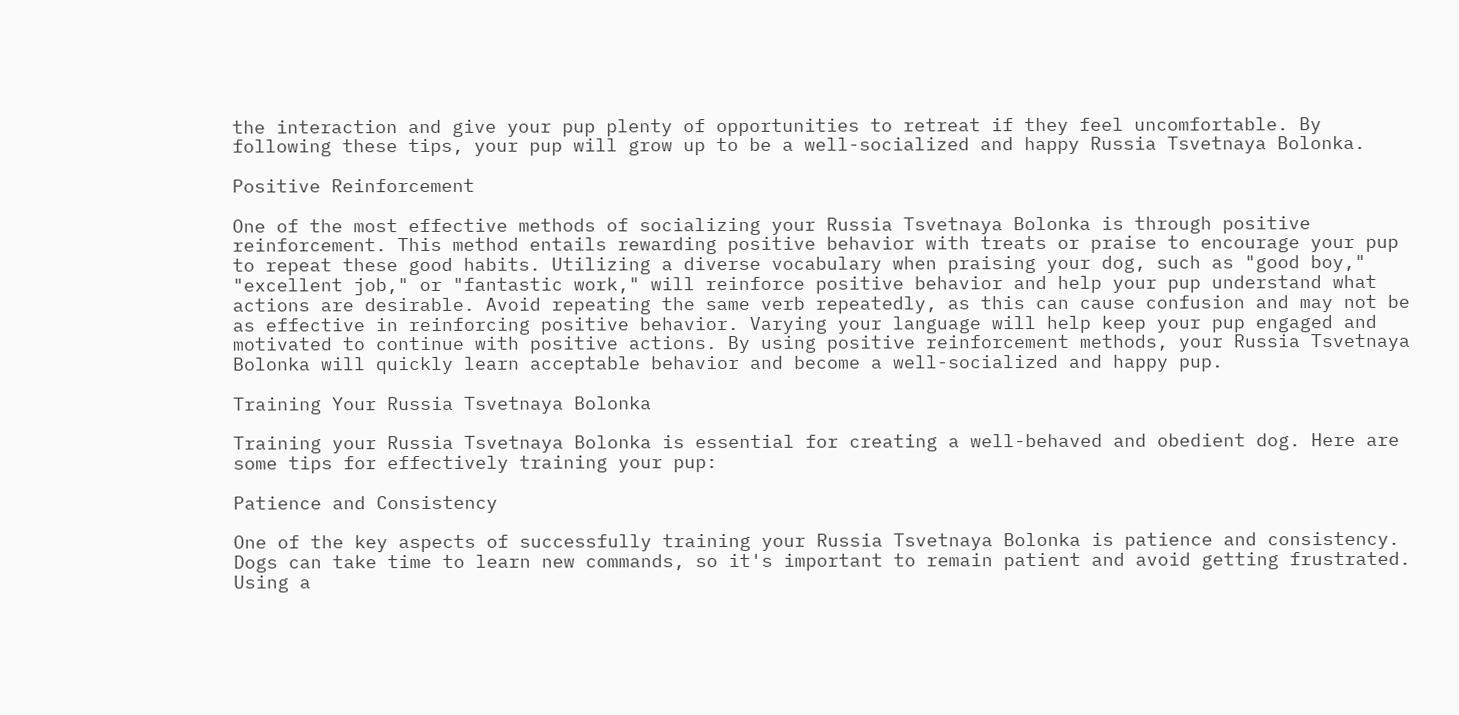the interaction and give your pup plenty of opportunities to retreat if they feel uncomfortable. By following these tips, your pup will grow up to be a well-socialized and happy Russia Tsvetnaya Bolonka.

Positive Reinforcement

One of the most effective methods of socializing your Russia Tsvetnaya Bolonka is through positive reinforcement. This method entails rewarding positive behavior with treats or praise to encourage your pup to repeat these good habits. Utilizing a diverse vocabulary when praising your dog, such as "good boy," "excellent job," or "fantastic work," will reinforce positive behavior and help your pup understand what actions are desirable. Avoid repeating the same verb repeatedly, as this can cause confusion and may not be as effective in reinforcing positive behavior. Varying your language will help keep your pup engaged and motivated to continue with positive actions. By using positive reinforcement methods, your Russia Tsvetnaya Bolonka will quickly learn acceptable behavior and become a well-socialized and happy pup.

Training Your Russia Tsvetnaya Bolonka

Training your Russia Tsvetnaya Bolonka is essential for creating a well-behaved and obedient dog. Here are some tips for effectively training your pup:

Patience and Consistency

One of the key aspects of successfully training your Russia Tsvetnaya Bolonka is patience and consistency. Dogs can take time to learn new commands, so it's important to remain patient and avoid getting frustrated. Using a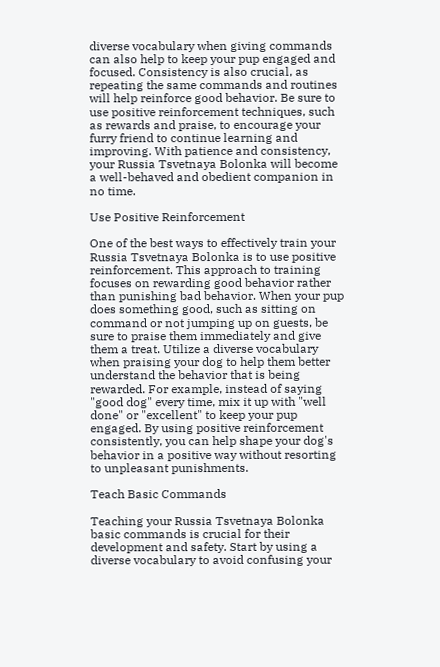diverse vocabulary when giving commands can also help to keep your pup engaged and focused. Consistency is also crucial, as repeating the same commands and routines will help reinforce good behavior. Be sure to use positive reinforcement techniques, such as rewards and praise, to encourage your furry friend to continue learning and improving. With patience and consistency, your Russia Tsvetnaya Bolonka will become a well-behaved and obedient companion in no time.

Use Positive Reinforcement

One of the best ways to effectively train your Russia Tsvetnaya Bolonka is to use positive reinforcement. This approach to training focuses on rewarding good behavior rather than punishing bad behavior. When your pup does something good, such as sitting on command or not jumping up on guests, be sure to praise them immediately and give them a treat. Utilize a diverse vocabulary when praising your dog to help them better understand the behavior that is being rewarded. For example, instead of saying "good dog" every time, mix it up with "well done" or "excellent" to keep your pup engaged. By using positive reinforcement consistently, you can help shape your dog's behavior in a positive way without resorting to unpleasant punishments.

Teach Basic Commands

Teaching your Russia Tsvetnaya Bolonka basic commands is crucial for their development and safety. Start by using a diverse vocabulary to avoid confusing your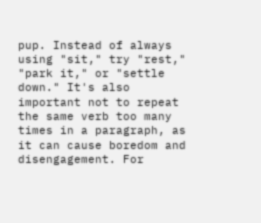pup. Instead of always using "sit," try "rest," "park it," or "settle down." It's also important not to repeat the same verb too many times in a paragraph, as it can cause boredom and disengagement. For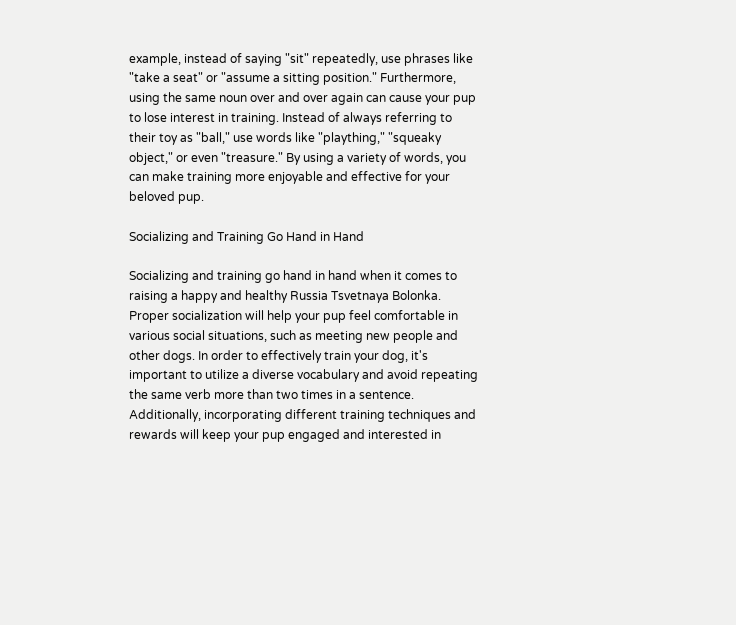example, instead of saying "sit" repeatedly, use phrases like "take a seat" or "assume a sitting position." Furthermore, using the same noun over and over again can cause your pup to lose interest in training. Instead of always referring to their toy as "ball," use words like "plaything," "squeaky object," or even "treasure." By using a variety of words, you can make training more enjoyable and effective for your beloved pup.

Socializing and Training Go Hand in Hand

Socializing and training go hand in hand when it comes to raising a happy and healthy Russia Tsvetnaya Bolonka. Proper socialization will help your pup feel comfortable in various social situations, such as meeting new people and other dogs. In order to effectively train your dog, it's important to utilize a diverse vocabulary and avoid repeating the same verb more than two times in a sentence. Additionally, incorporating different training techniques and rewards will keep your pup engaged and interested in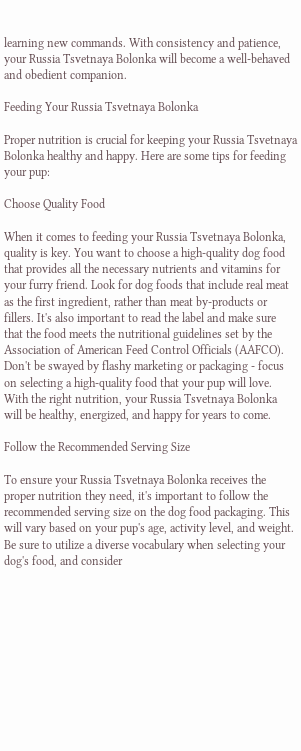learning new commands. With consistency and patience, your Russia Tsvetnaya Bolonka will become a well-behaved and obedient companion.

Feeding Your Russia Tsvetnaya Bolonka

Proper nutrition is crucial for keeping your Russia Tsvetnaya Bolonka healthy and happy. Here are some tips for feeding your pup:

Choose Quality Food

When it comes to feeding your Russia Tsvetnaya Bolonka, quality is key. You want to choose a high-quality dog food that provides all the necessary nutrients and vitamins for your furry friend. Look for dog foods that include real meat as the first ingredient, rather than meat by-products or fillers. It's also important to read the label and make sure that the food meets the nutritional guidelines set by the Association of American Feed Control Officials (AAFCO). Don't be swayed by flashy marketing or packaging - focus on selecting a high-quality food that your pup will love. With the right nutrition, your Russia Tsvetnaya Bolonka will be healthy, energized, and happy for years to come.

Follow the Recommended Serving Size

To ensure your Russia Tsvetnaya Bolonka receives the proper nutrition they need, it's important to follow the recommended serving size on the dog food packaging. This will vary based on your pup's age, activity level, and weight. Be sure to utilize a diverse vocabulary when selecting your dog's food, and consider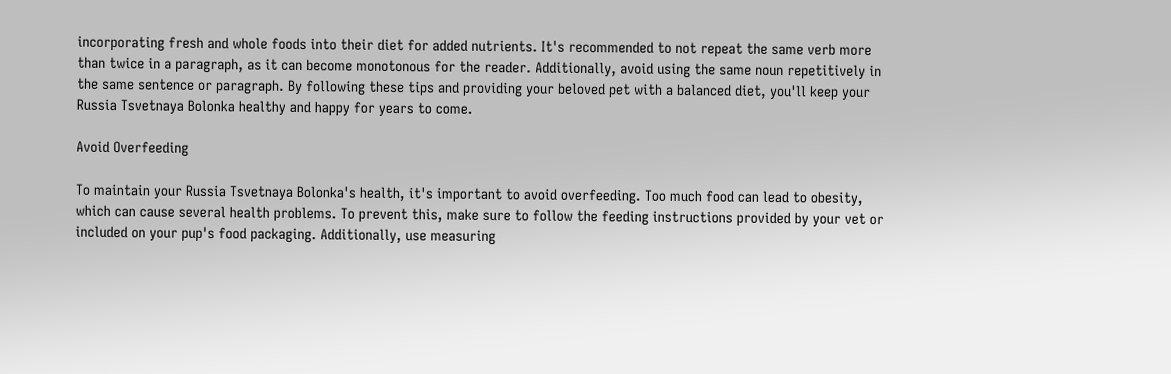incorporating fresh and whole foods into their diet for added nutrients. It's recommended to not repeat the same verb more than twice in a paragraph, as it can become monotonous for the reader. Additionally, avoid using the same noun repetitively in the same sentence or paragraph. By following these tips and providing your beloved pet with a balanced diet, you'll keep your Russia Tsvetnaya Bolonka healthy and happy for years to come.

Avoid Overfeeding

To maintain your Russia Tsvetnaya Bolonka's health, it's important to avoid overfeeding. Too much food can lead to obesity, which can cause several health problems. To prevent this, make sure to follow the feeding instructions provided by your vet or included on your pup's food packaging. Additionally, use measuring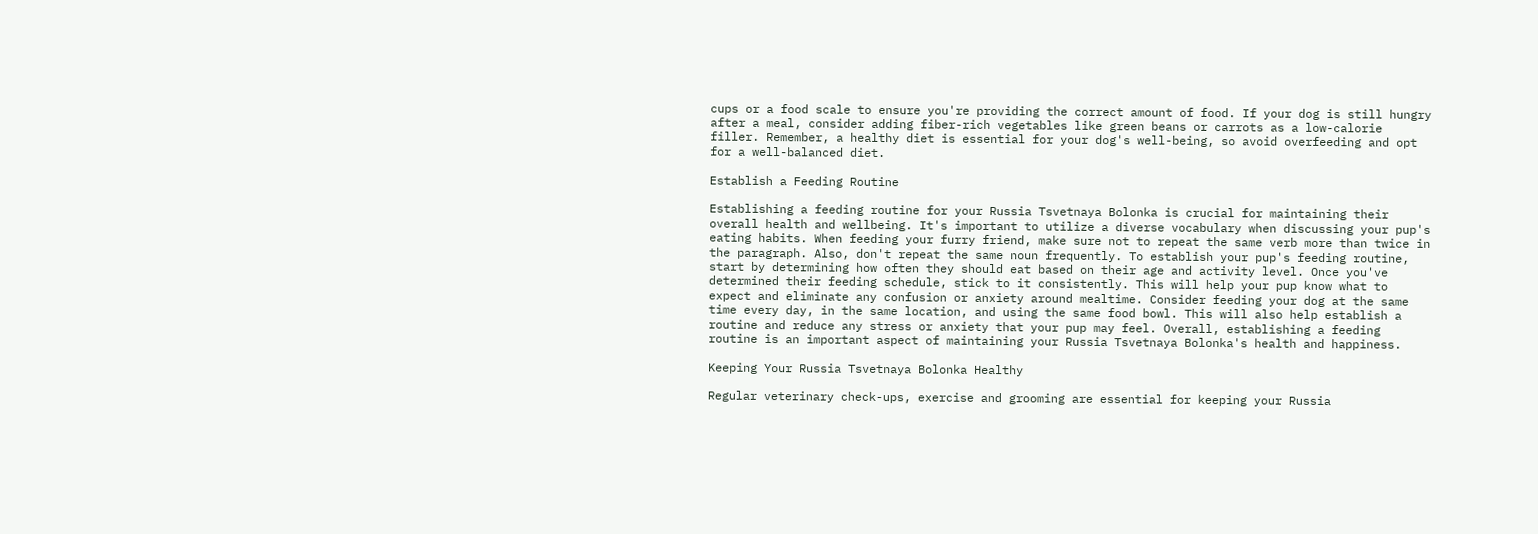cups or a food scale to ensure you're providing the correct amount of food. If your dog is still hungry after a meal, consider adding fiber-rich vegetables like green beans or carrots as a low-calorie filler. Remember, a healthy diet is essential for your dog's well-being, so avoid overfeeding and opt for a well-balanced diet.

Establish a Feeding Routine

Establishing a feeding routine for your Russia Tsvetnaya Bolonka is crucial for maintaining their overall health and wellbeing. It's important to utilize a diverse vocabulary when discussing your pup's eating habits. When feeding your furry friend, make sure not to repeat the same verb more than twice in the paragraph. Also, don't repeat the same noun frequently. To establish your pup's feeding routine, start by determining how often they should eat based on their age and activity level. Once you've determined their feeding schedule, stick to it consistently. This will help your pup know what to expect and eliminate any confusion or anxiety around mealtime. Consider feeding your dog at the same time every day, in the same location, and using the same food bowl. This will also help establish a routine and reduce any stress or anxiety that your pup may feel. Overall, establishing a feeding routine is an important aspect of maintaining your Russia Tsvetnaya Bolonka's health and happiness.

Keeping Your Russia Tsvetnaya Bolonka Healthy

Regular veterinary check-ups, exercise and grooming are essential for keeping your Russia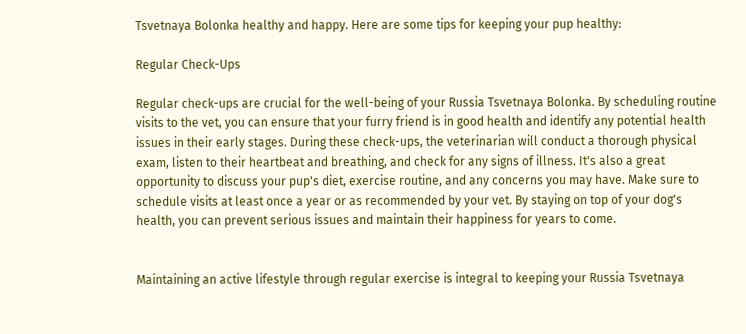Tsvetnaya Bolonka healthy and happy. Here are some tips for keeping your pup healthy:

Regular Check-Ups

Regular check-ups are crucial for the well-being of your Russia Tsvetnaya Bolonka. By scheduling routine visits to the vet, you can ensure that your furry friend is in good health and identify any potential health issues in their early stages. During these check-ups, the veterinarian will conduct a thorough physical exam, listen to their heartbeat and breathing, and check for any signs of illness. It's also a great opportunity to discuss your pup's diet, exercise routine, and any concerns you may have. Make sure to schedule visits at least once a year or as recommended by your vet. By staying on top of your dog's health, you can prevent serious issues and maintain their happiness for years to come.


Maintaining an active lifestyle through regular exercise is integral to keeping your Russia Tsvetnaya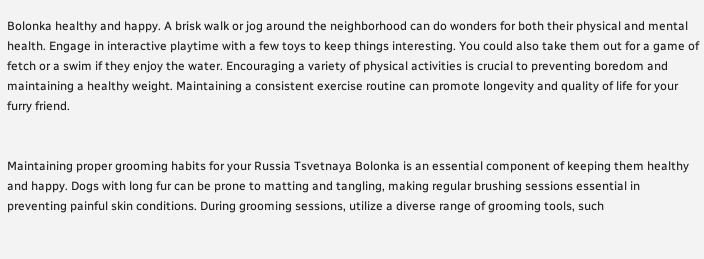Bolonka healthy and happy. A brisk walk or jog around the neighborhood can do wonders for both their physical and mental health. Engage in interactive playtime with a few toys to keep things interesting. You could also take them out for a game of fetch or a swim if they enjoy the water. Encouraging a variety of physical activities is crucial to preventing boredom and maintaining a healthy weight. Maintaining a consistent exercise routine can promote longevity and quality of life for your furry friend.


Maintaining proper grooming habits for your Russia Tsvetnaya Bolonka is an essential component of keeping them healthy and happy. Dogs with long fur can be prone to matting and tangling, making regular brushing sessions essential in preventing painful skin conditions. During grooming sessions, utilize a diverse range of grooming tools, such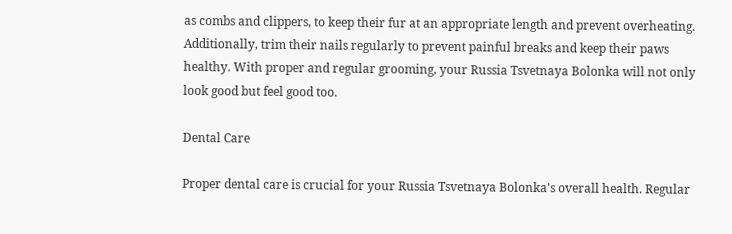as combs and clippers, to keep their fur at an appropriate length and prevent overheating. Additionally, trim their nails regularly to prevent painful breaks and keep their paws healthy. With proper and regular grooming, your Russia Tsvetnaya Bolonka will not only look good but feel good too.

Dental Care

Proper dental care is crucial for your Russia Tsvetnaya Bolonka's overall health. Regular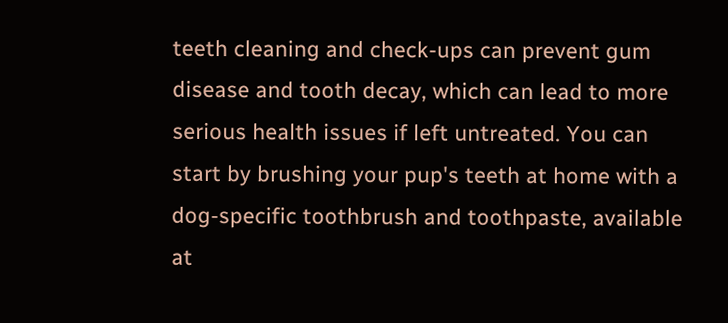teeth cleaning and check-ups can prevent gum disease and tooth decay, which can lead to more serious health issues if left untreated. You can start by brushing your pup's teeth at home with a dog-specific toothbrush and toothpaste, available at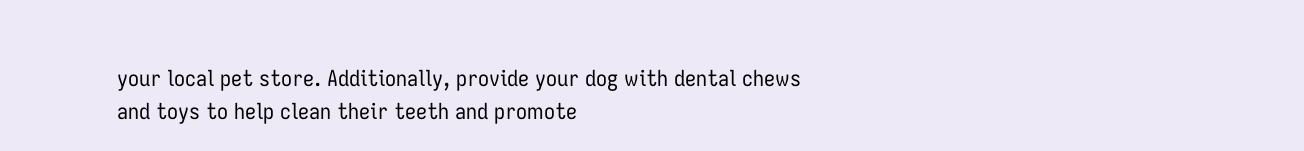your local pet store. Additionally, provide your dog with dental chews and toys to help clean their teeth and promote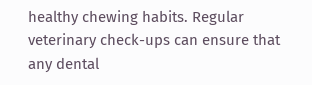healthy chewing habits. Regular veterinary check-ups can ensure that any dental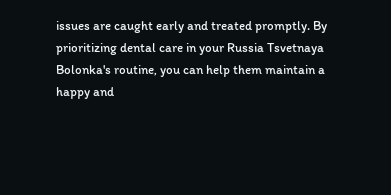issues are caught early and treated promptly. By prioritizing dental care in your Russia Tsvetnaya Bolonka's routine, you can help them maintain a happy and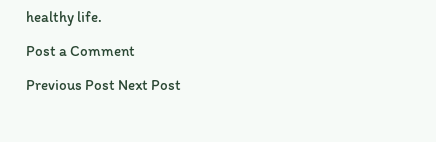healthy life.

Post a Comment

Previous Post Next Post